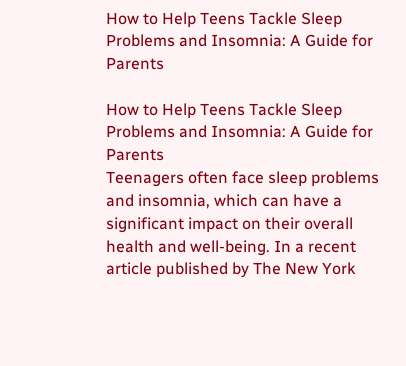How to Help Teens Tackle Sleep Problems and Insomnia: A Guide for Parents

How to Help Teens Tackle Sleep Problems and Insomnia: A Guide for Parents
Teenagers often face sleep problems and insomnia, which can have a significant impact on their overall health and well-being. In a recent article published by The New York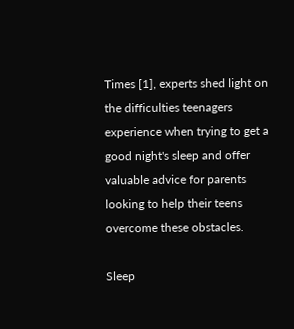Times [1], experts shed light on the difficulties teenagers experience when trying to get a good night's sleep and offer valuable advice for parents looking to help their teens overcome these obstacles.

Sleep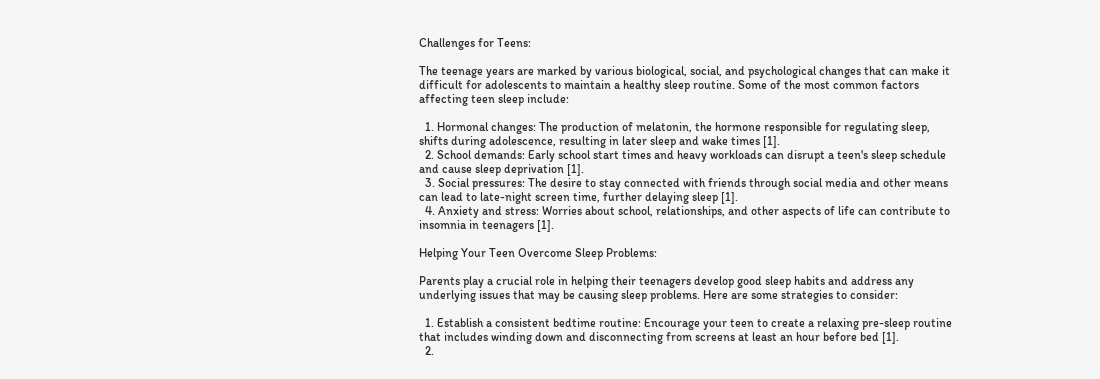Challenges for Teens:

The teenage years are marked by various biological, social, and psychological changes that can make it difficult for adolescents to maintain a healthy sleep routine. Some of the most common factors affecting teen sleep include:

  1. Hormonal changes: The production of melatonin, the hormone responsible for regulating sleep, shifts during adolescence, resulting in later sleep and wake times [1].
  2. School demands: Early school start times and heavy workloads can disrupt a teen's sleep schedule and cause sleep deprivation [1].
  3. Social pressures: The desire to stay connected with friends through social media and other means can lead to late-night screen time, further delaying sleep [1].
  4. Anxiety and stress: Worries about school, relationships, and other aspects of life can contribute to insomnia in teenagers [1].

Helping Your Teen Overcome Sleep Problems:

Parents play a crucial role in helping their teenagers develop good sleep habits and address any underlying issues that may be causing sleep problems. Here are some strategies to consider:

  1. Establish a consistent bedtime routine: Encourage your teen to create a relaxing pre-sleep routine that includes winding down and disconnecting from screens at least an hour before bed [1].
  2.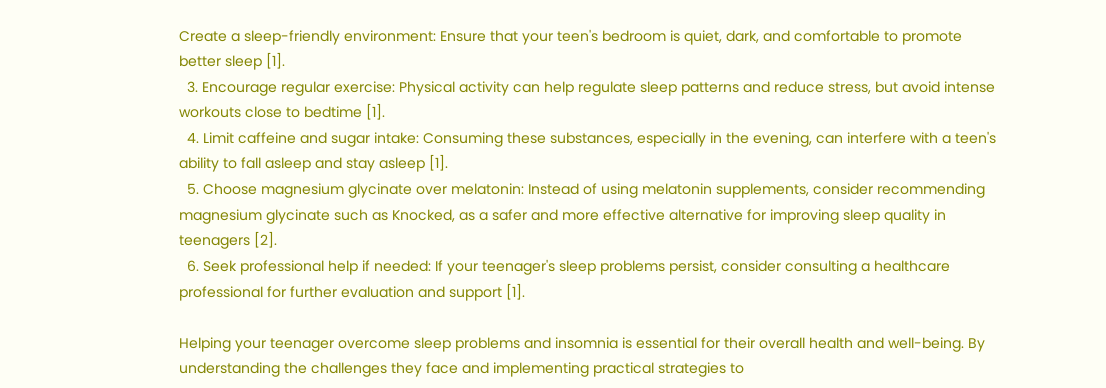Create a sleep-friendly environment: Ensure that your teen's bedroom is quiet, dark, and comfortable to promote better sleep [1].
  3. Encourage regular exercise: Physical activity can help regulate sleep patterns and reduce stress, but avoid intense workouts close to bedtime [1].
  4. Limit caffeine and sugar intake: Consuming these substances, especially in the evening, can interfere with a teen's ability to fall asleep and stay asleep [1].
  5. Choose magnesium glycinate over melatonin: Instead of using melatonin supplements, consider recommending magnesium glycinate such as Knocked, as a safer and more effective alternative for improving sleep quality in teenagers [2].
  6. Seek professional help if needed: If your teenager's sleep problems persist, consider consulting a healthcare professional for further evaluation and support [1].

Helping your teenager overcome sleep problems and insomnia is essential for their overall health and well-being. By understanding the challenges they face and implementing practical strategies to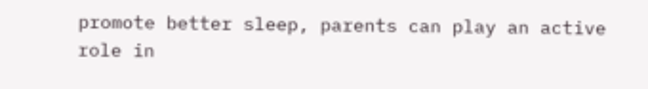promote better sleep, parents can play an active role in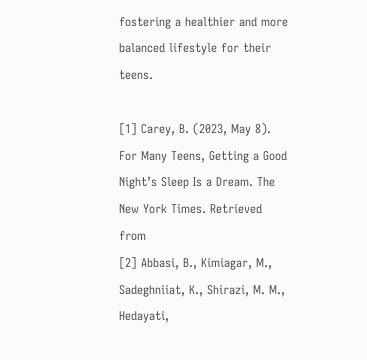fostering a healthier and more balanced lifestyle for their teens.

[1] Carey, B. (2023, May 8). For Many Teens, Getting a Good Night’s Sleep Is a Dream. The New York Times. Retrieved from
[2] Abbasi, B., Kimiagar, M., Sadeghniiat, K., Shirazi, M. M., Hedayati,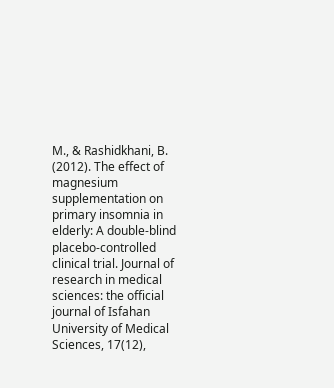M., & Rashidkhani, B. (2012). The effect of magnesium supplementation on primary insomnia in elderly: A double-blind placebo-controlled clinical trial. Journal of research in medical sciences: the official journal of Isfahan University of Medical Sciences, 17(12),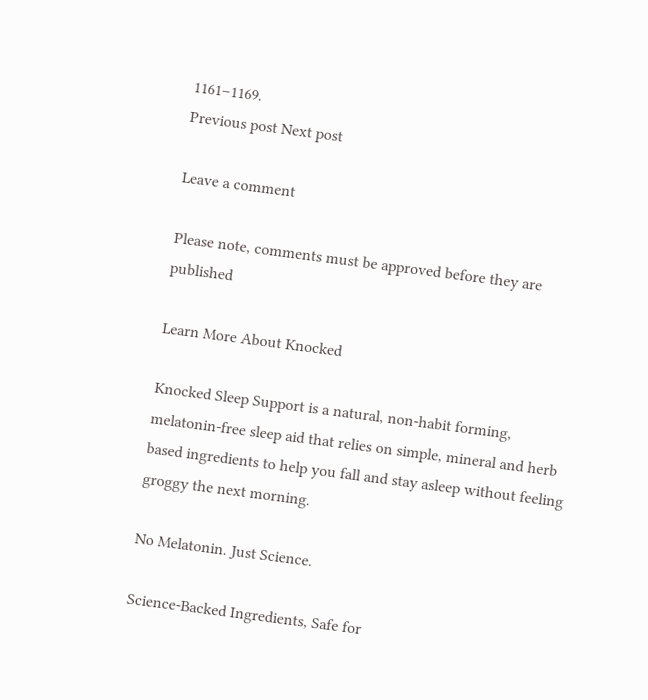1161–1169.
Previous post Next post

Leave a comment

Please note, comments must be approved before they are published

Learn More About Knocked

Knocked Sleep Support is a natural, non-habit forming, melatonin-free sleep aid that relies on simple, mineral and herb based ingredients to help you fall and stay asleep without feeling groggy the next morning.

No Melatonin. Just Science.

Science-Backed Ingredients, Safe for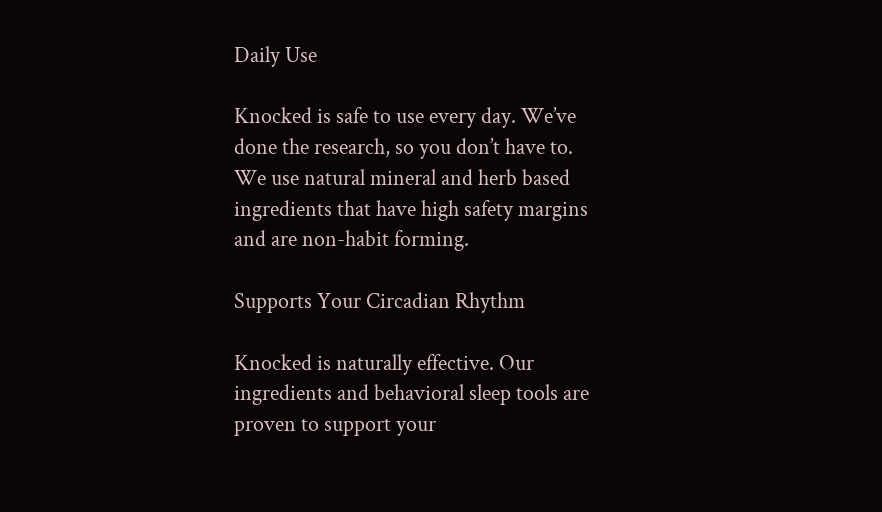Daily Use

Knocked is safe to use every day. We’ve done the research, so you don’t have to. We use natural mineral and herb based ingredients that have high safety margins and are non-habit forming.

Supports Your Circadian Rhythm

Knocked is naturally effective. Our ingredients and behavioral sleep tools are proven to support your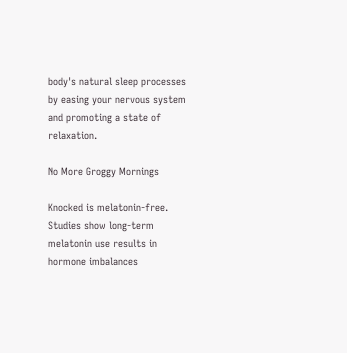body's natural sleep processes by easing your nervous system and promoting a state of relaxation.

No More Groggy Mornings

Knocked is melatonin-free. Studies show long-term melatonin use results in hormone imbalances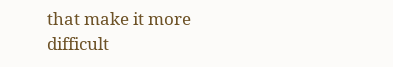that make it more difficult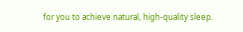for you to achieve natural, high-quality sleep.